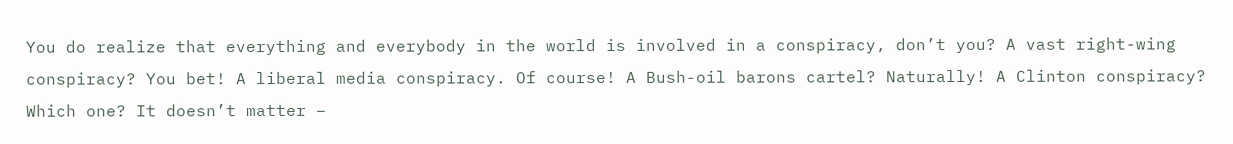You do realize that everything and everybody in the world is involved in a conspiracy, don’t you? A vast right-wing conspiracy? You bet! A liberal media conspiracy. Of course! A Bush-oil barons cartel? Naturally! A Clinton conspiracy? Which one? It doesn’t matter –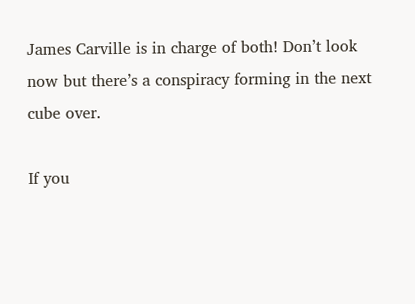James Carville is in charge of both! Don’t look now but there’s a conspiracy forming in the next cube over.

If you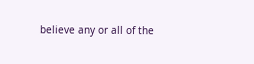believe any or all of the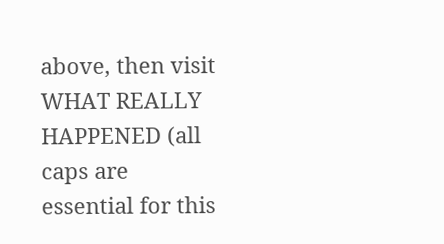above, then visit WHAT REALLY HAPPENED (all caps are essential for this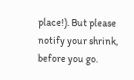place!). But please notify your shrink, before you go.